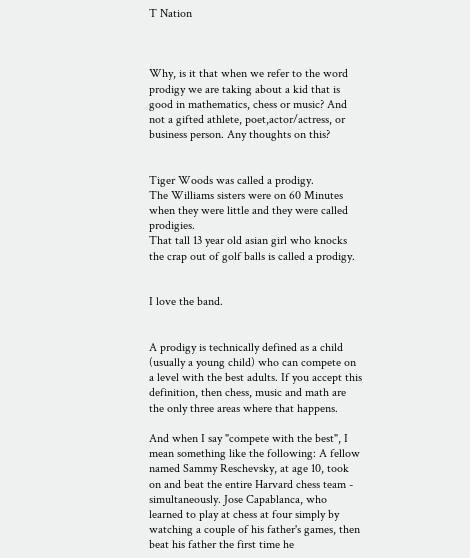T Nation



Why, is it that when we refer to the word prodigy we are taking about a kid that is good in mathematics, chess or music? And not a gifted athlete, poet,actor/actress, or business person. Any thoughts on this?


Tiger Woods was called a prodigy.
The Williams sisters were on 60 Minutes when they were little and they were called prodigies.
That tall 13 year old asian girl who knocks the crap out of golf balls is called a prodigy.


I love the band.


A prodigy is technically defined as a child (usually a young child) who can compete on a level with the best adults. If you accept this definition, then chess, music and math are the only three areas where that happens.

And when I say "compete with the best", I mean something like the following: A fellow named Sammy Reschevsky, at age 10, took on and beat the entire Harvard chess team - simultaneously. Jose Capablanca, who learned to play at chess at four simply by watching a couple of his father's games, then beat his father the first time he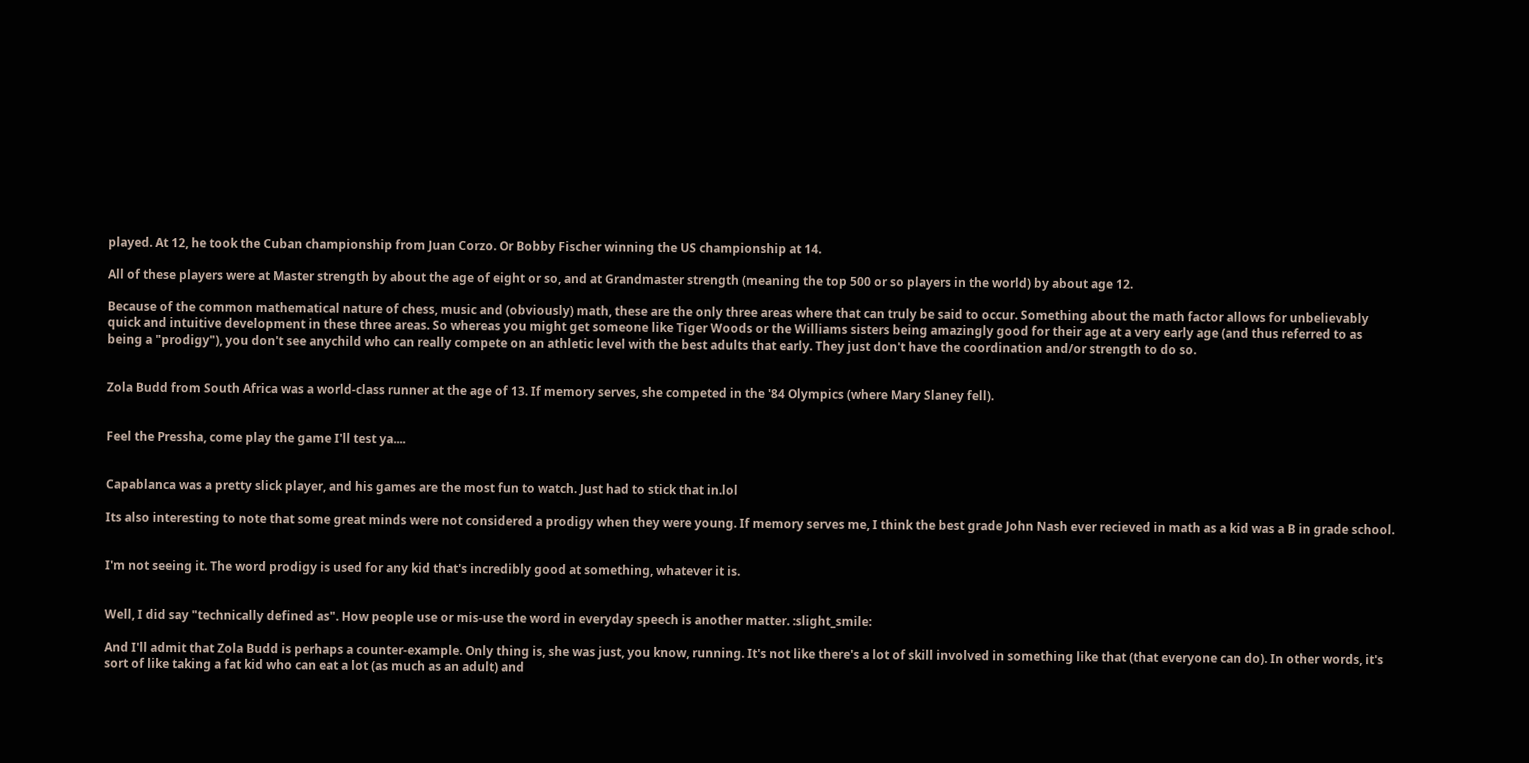played. At 12, he took the Cuban championship from Juan Corzo. Or Bobby Fischer winning the US championship at 14.

All of these players were at Master strength by about the age of eight or so, and at Grandmaster strength (meaning the top 500 or so players in the world) by about age 12.

Because of the common mathematical nature of chess, music and (obviously) math, these are the only three areas where that can truly be said to occur. Something about the math factor allows for unbelievably quick and intuitive development in these three areas. So whereas you might get someone like Tiger Woods or the Williams sisters being amazingly good for their age at a very early age (and thus referred to as being a "prodigy"), you don't see anychild who can really compete on an athletic level with the best adults that early. They just don't have the coordination and/or strength to do so.


Zola Budd from South Africa was a world-class runner at the age of 13. If memory serves, she competed in the '84 Olympics (where Mary Slaney fell).


Feel the Pressha, come play the game I'll test ya....


Capablanca was a pretty slick player, and his games are the most fun to watch. Just had to stick that in.lol

Its also interesting to note that some great minds were not considered a prodigy when they were young. If memory serves me, I think the best grade John Nash ever recieved in math as a kid was a B in grade school.


I'm not seeing it. The word prodigy is used for any kid that's incredibly good at something, whatever it is.


Well, I did say "technically defined as". How people use or mis-use the word in everyday speech is another matter. :slight_smile:

And I'll admit that Zola Budd is perhaps a counter-example. Only thing is, she was just, you know, running. It's not like there's a lot of skill involved in something like that (that everyone can do). In other words, it's sort of like taking a fat kid who can eat a lot (as much as an adult) and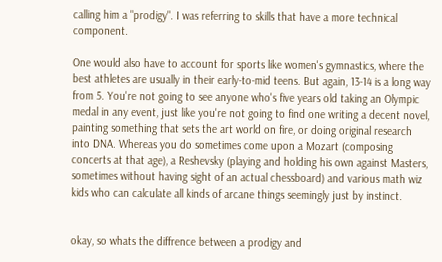calling him a "prodigy". I was referring to skills that have a more technical component.

One would also have to account for sports like women's gymnastics, where the best athletes are usually in their early-to-mid teens. But again, 13-14 is a long way from 5. You're not going to see anyone who's five years old taking an Olympic medal in any event, just like you're not going to find one writing a decent novel, painting something that sets the art world on fire, or doing original research into DNA. Whereas you do sometimes come upon a Mozart (composing concerts at that age), a Reshevsky (playing and holding his own against Masters, sometimes without having sight of an actual chessboard) and various math wiz kids who can calculate all kinds of arcane things seemingly just by instinct.


okay, so whats the diffrence between a prodigy and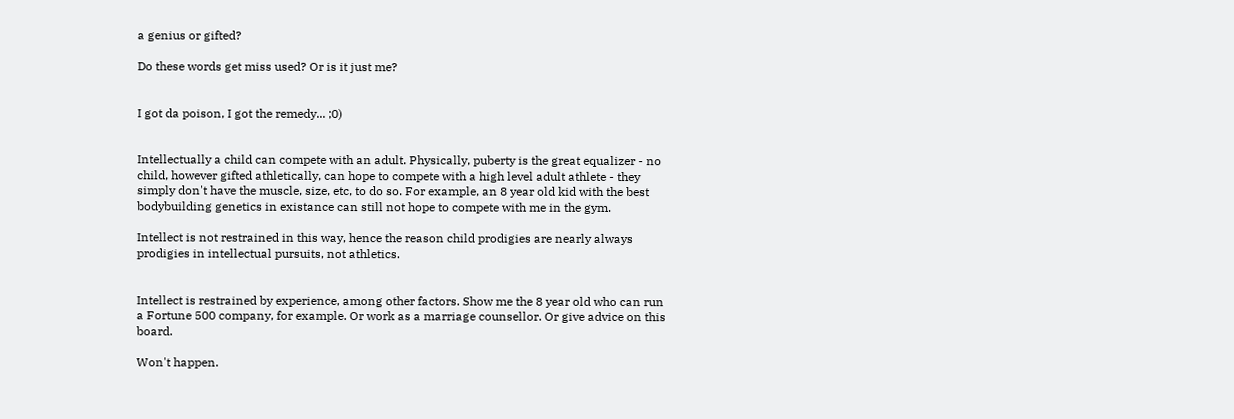a genius or gifted?

Do these words get miss used? Or is it just me?


I got da poison, I got the remedy... ;0)


Intellectually a child can compete with an adult. Physically, puberty is the great equalizer - no child, however gifted athletically, can hope to compete with a high level adult athlete - they simply don't have the muscle, size, etc, to do so. For example, an 8 year old kid with the best bodybuilding genetics in existance can still not hope to compete with me in the gym.

Intellect is not restrained in this way, hence the reason child prodigies are nearly always prodigies in intellectual pursuits, not athletics.


Intellect is restrained by experience, among other factors. Show me the 8 year old who can run a Fortune 500 company, for example. Or work as a marriage counsellor. Or give advice on this board.

Won't happen.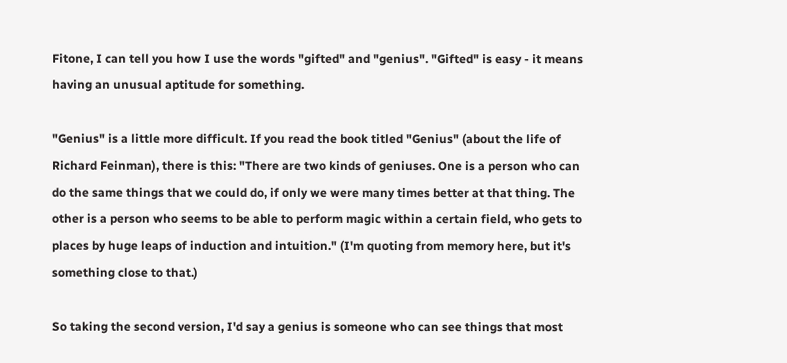Fitone, I can tell you how I use the words "gifted" and "genius". "Gifted" is easy - it means having an unusual aptitude for something.

"Genius" is a little more difficult. If you read the book titled "Genius" (about the life of Richard Feinman), there is this: "There are two kinds of geniuses. One is a person who can do the same things that we could do, if only we were many times better at that thing. The other is a person who seems to be able to perform magic within a certain field, who gets to places by huge leaps of induction and intuition." (I'm quoting from memory here, but it's something close to that.)

So taking the second version, I'd say a genius is someone who can see things that most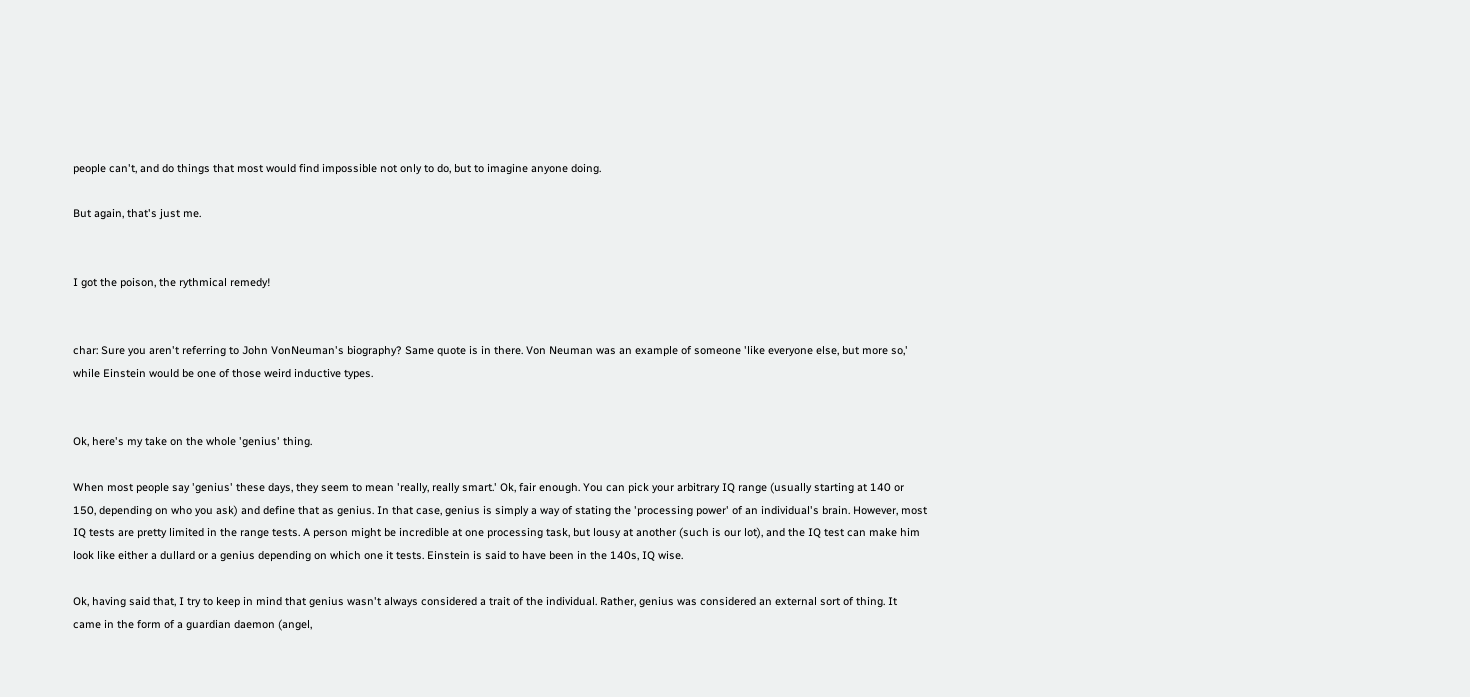people can't, and do things that most would find impossible not only to do, but to imagine anyone doing.

But again, that's just me.


I got the poison, the rythmical remedy!


char: Sure you aren't referring to John VonNeuman's biography? Same quote is in there. Von Neuman was an example of someone 'like everyone else, but more so,' while Einstein would be one of those weird inductive types.


Ok, here's my take on the whole 'genius' thing.

When most people say 'genius' these days, they seem to mean 'really, really smart.' Ok, fair enough. You can pick your arbitrary IQ range (usually starting at 140 or 150, depending on who you ask) and define that as genius. In that case, genius is simply a way of stating the 'processing power' of an individual's brain. However, most IQ tests are pretty limited in the range tests. A person might be incredible at one processing task, but lousy at another (such is our lot), and the IQ test can make him look like either a dullard or a genius depending on which one it tests. Einstein is said to have been in the 140s, IQ wise.

Ok, having said that, I try to keep in mind that genius wasn't always considered a trait of the individual. Rather, genius was considered an external sort of thing. It came in the form of a guardian daemon (angel,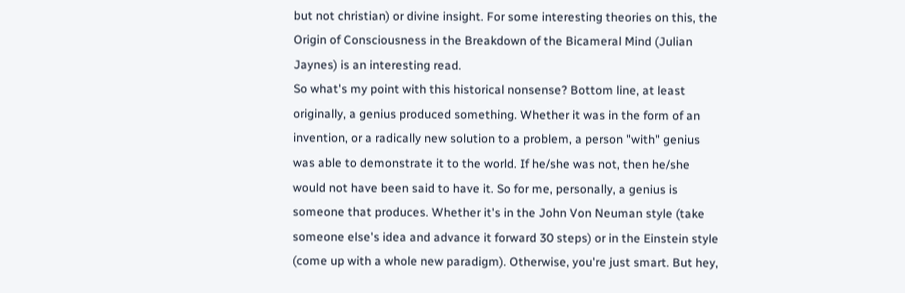but not christian) or divine insight. For some interesting theories on this, the Origin of Consciousness in the Breakdown of the Bicameral Mind (Julian Jaynes) is an interesting read.
So what's my point with this historical nonsense? Bottom line, at least originally, a genius produced something. Whether it was in the form of an invention, or a radically new solution to a problem, a person "with" genius was able to demonstrate it to the world. If he/she was not, then he/she would not have been said to have it. So for me, personally, a genius is someone that produces. Whether it's in the John Von Neuman style (take someone else's idea and advance it forward 30 steps) or in the Einstein style (come up with a whole new paradigm). Otherwise, you're just smart. But hey,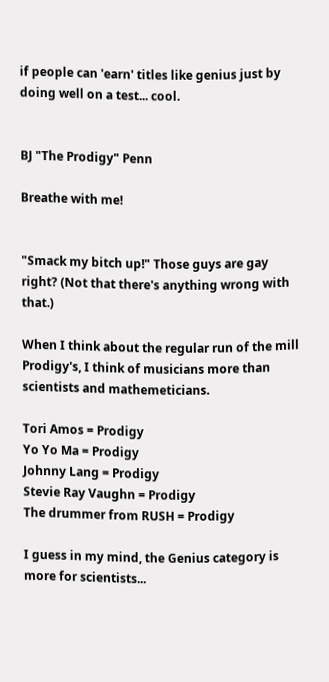if people can 'earn' titles like genius just by doing well on a test... cool.


BJ "The Prodigy" Penn

Breathe with me!


"Smack my bitch up!" Those guys are gay right? (Not that there's anything wrong with that.)

When I think about the regular run of the mill Prodigy's, I think of musicians more than scientists and mathemeticians.

Tori Amos = Prodigy
Yo Yo Ma = Prodigy
Johnny Lang = Prodigy
Stevie Ray Vaughn = Prodigy
The drummer from RUSH = Prodigy

I guess in my mind, the Genius category is more for scientists...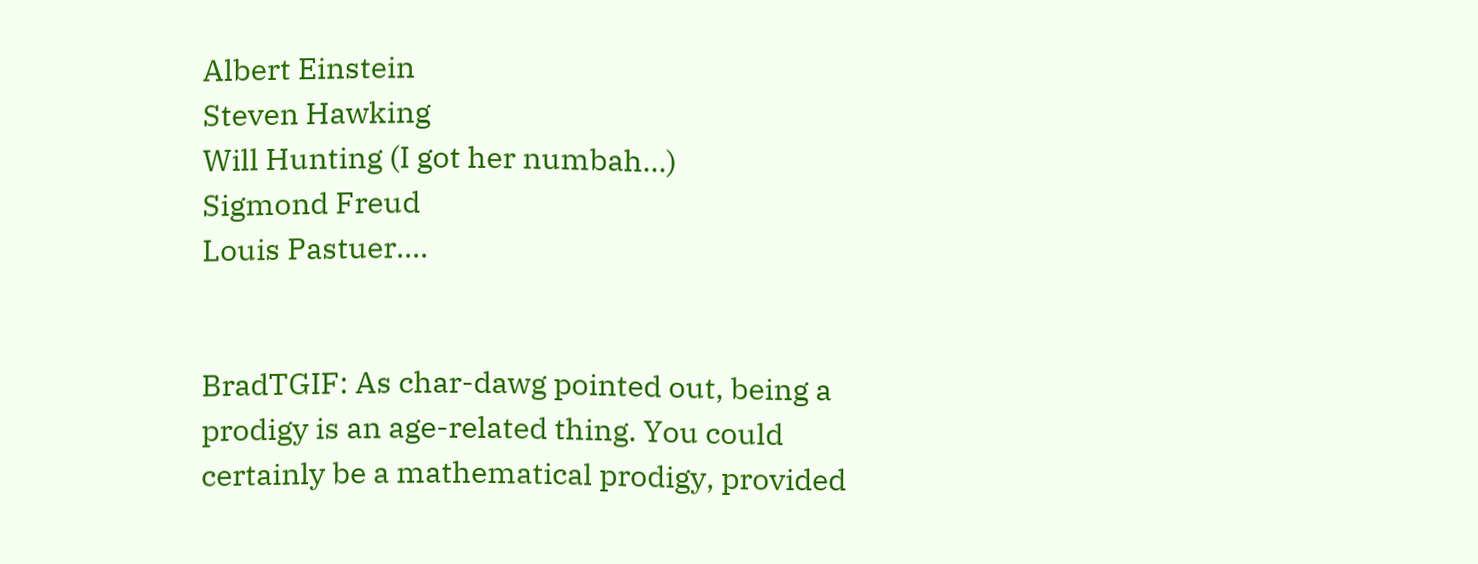Albert Einstein
Steven Hawking
Will Hunting (I got her numbah...)
Sigmond Freud
Louis Pastuer....


BradTGIF: As char-dawg pointed out, being a prodigy is an age-related thing. You could certainly be a mathematical prodigy, provided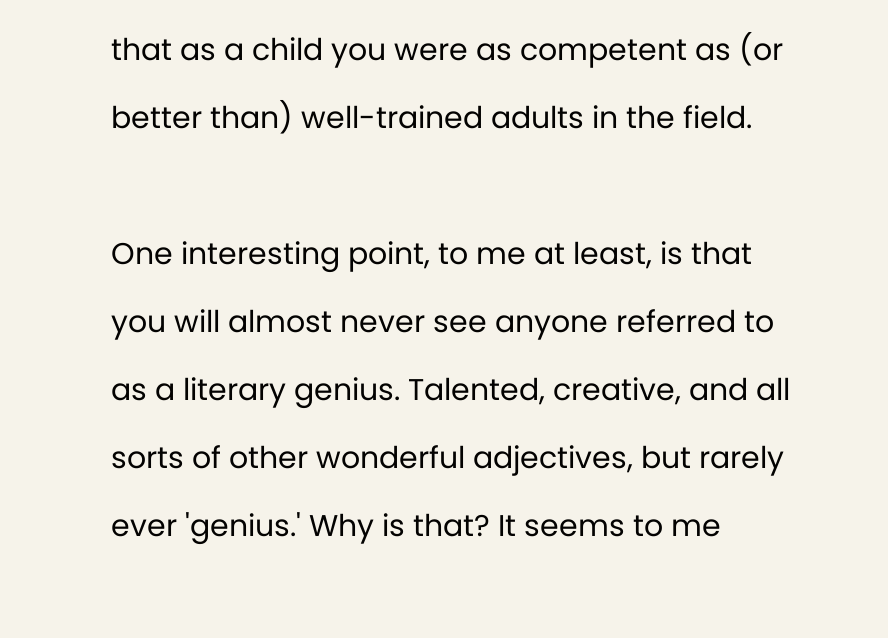that as a child you were as competent as (or better than) well-trained adults in the field.

One interesting point, to me at least, is that you will almost never see anyone referred to as a literary genius. Talented, creative, and all sorts of other wonderful adjectives, but rarely ever 'genius.' Why is that? It seems to me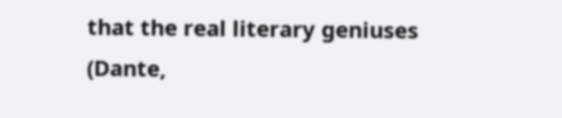that the real literary geniuses (Dante,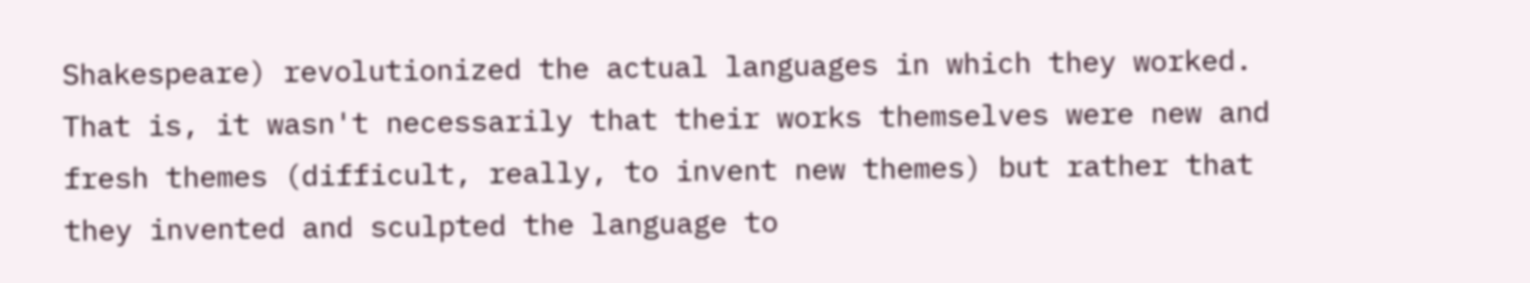Shakespeare) revolutionized the actual languages in which they worked. That is, it wasn't necessarily that their works themselves were new and fresh themes (difficult, really, to invent new themes) but rather that they invented and sculpted the language to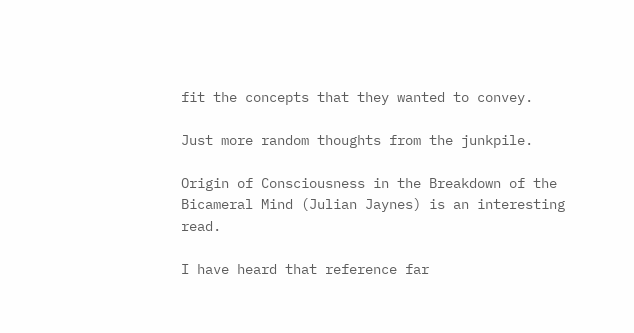fit the concepts that they wanted to convey.

Just more random thoughts from the junkpile.

Origin of Consciousness in the Breakdown of the Bicameral Mind (Julian Jaynes) is an interesting read.

I have heard that reference far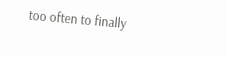too often to finally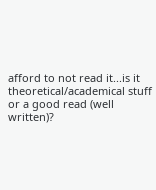afford to not read it...is it theoretical/academical stuff or a good read (well written)?